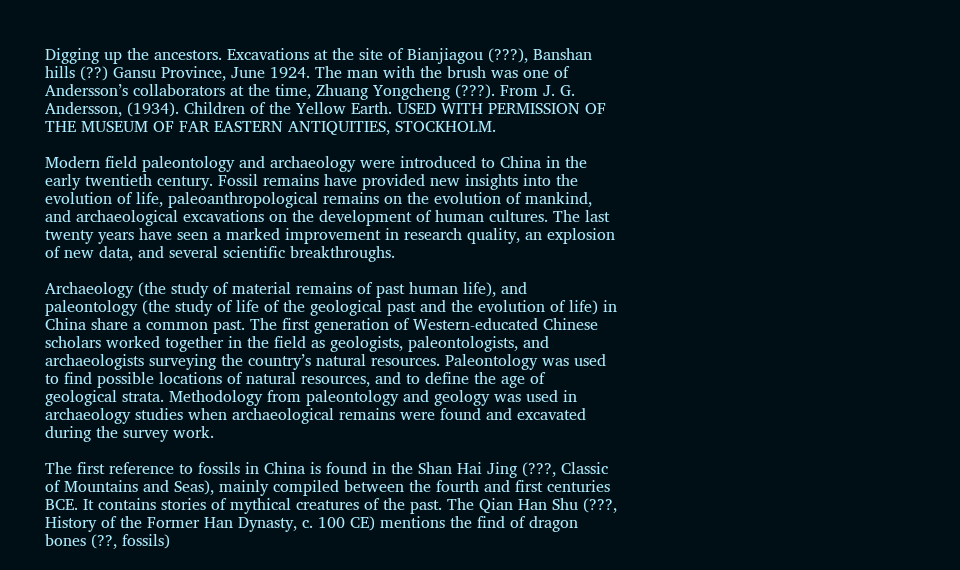Digging up the ancestors. Excavations at the site of Bianjiagou (???), Banshan hills (??) Gansu Province, June 1924. The man with the brush was one of Andersson’s collaborators at the time, Zhuang Yongcheng (???). From J. G. Andersson, (1934). Children of the Yellow Earth. USED WITH PERMISSION OF THE MUSEUM OF FAR EASTERN ANTIQUITIES, STOCKHOLM.

Modern field paleontology and archaeology were introduced to China in the early twentieth century. Fossil remains have provided new insights into the evolution of life, paleoanthropological remains on the evolution of mankind, and archaeological excavations on the development of human cultures. The last twenty years have seen a marked improvement in research quality, an explosion of new data, and several scientific breakthroughs.

Archaeology (the study of material remains of past human life), and paleontology (the study of life of the geological past and the evolution of life) in China share a common past. The first generation of Western-educated Chinese scholars worked together in the field as geologists, paleontologists, and archaeologists surveying the country’s natural resources. Paleontology was used to find possible locations of natural resources, and to define the age of geological strata. Methodology from paleontology and geology was used in archaeology studies when archaeological remains were found and excavated during the survey work.

The first reference to fossils in China is found in the Shan Hai Jing (???, Classic of Mountains and Seas), mainly compiled between the fourth and first centuries BCE. It contains stories of mythical creatures of the past. The Qian Han Shu (???, History of the Former Han Dynasty, c. 100 CE) mentions the find of dragon bones (??, fossils)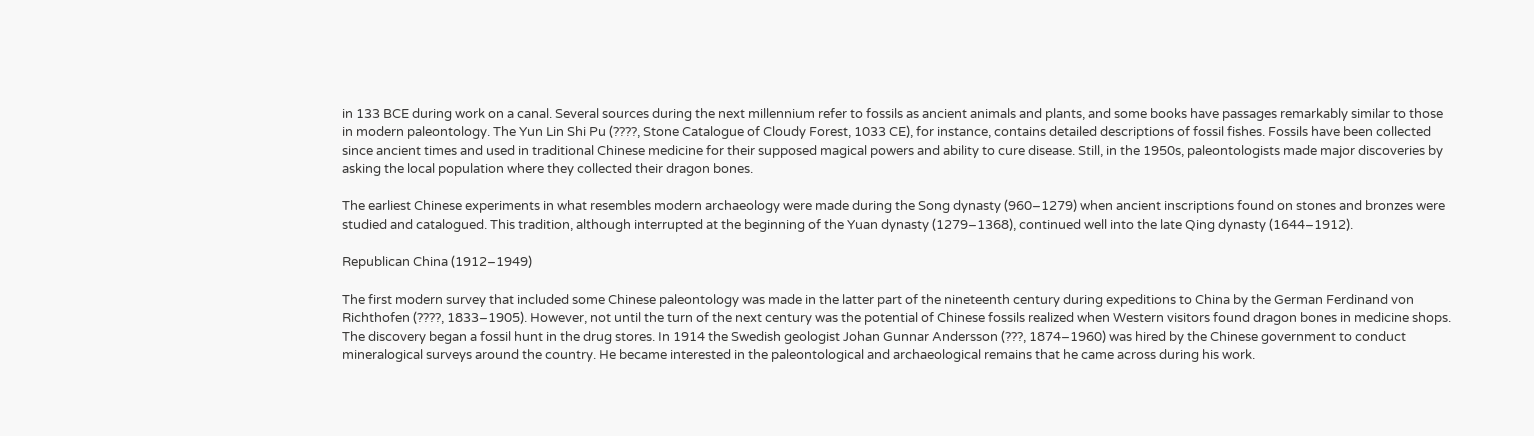in 133 BCE during work on a canal. Several sources during the next millennium refer to fossils as ancient animals and plants, and some books have passages remarkably similar to those in modern paleontology. The Yun Lin Shi Pu (????, Stone Catalogue of Cloudy Forest, 1033 CE), for instance, contains detailed descriptions of fossil fishes. Fossils have been collected since ancient times and used in traditional Chinese medicine for their supposed magical powers and ability to cure disease. Still, in the 1950s, paleontologists made major discoveries by asking the local population where they collected their dragon bones.

The earliest Chinese experiments in what resembles modern archaeology were made during the Song dynasty (960–1279) when ancient inscriptions found on stones and bronzes were studied and catalogued. This tradition, although interrupted at the beginning of the Yuan dynasty (1279–1368), continued well into the late Qing dynasty (1644–1912).

Republican China (1912–1949)

The first modern survey that included some Chinese paleontology was made in the latter part of the nineteenth century during expeditions to China by the German Ferdinand von Richthofen (????, 1833–1905). However, not until the turn of the next century was the potential of Chinese fossils realized when Western visitors found dragon bones in medicine shops. The discovery began a fossil hunt in the drug stores. In 1914 the Swedish geologist Johan Gunnar Andersson (???, 1874–1960) was hired by the Chinese government to conduct mineralogical surveys around the country. He became interested in the paleontological and archaeological remains that he came across during his work.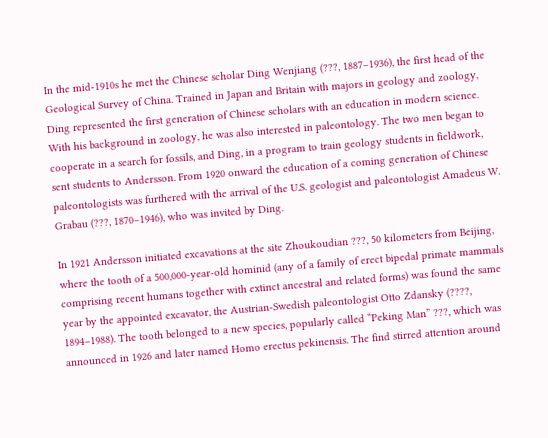In the mid-1910s he met the Chinese scholar Ding Wenjiang (???, 1887–1936), the first head of the Geological Survey of China. Trained in Japan and Britain with majors in geology and zoology, Ding represented the first generation of Chinese scholars with an education in modern science. With his background in zoology, he was also interested in paleontology. The two men began to cooperate in a search for fossils, and Ding, in a program to train geology students in fieldwork, sent students to Andersson. From 1920 onward the education of a coming generation of Chinese paleontologists was furthered with the arrival of the U.S. geologist and paleontologist Amadeus W. Grabau (???, 1870–1946), who was invited by Ding.

In 1921 Andersson initiated excavations at the site Zhoukoudian ???, 50 kilometers from Beijing, where the tooth of a 500,000-year-old hominid (any of a family of erect bipedal primate mammals comprising recent humans together with extinct ancestral and related forms) was found the same year by the appointed excavator, the Austrian-Swedish paleontologist Otto Zdansky (????, 1894–1988). The tooth belonged to a new species, popularly called “Peking Man” ???, which was announced in 1926 and later named Homo erectus pekinensis. The find stirred attention around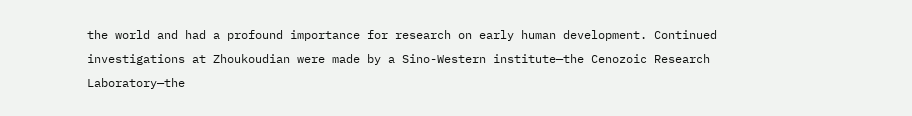the world and had a profound importance for research on early human development. Continued investigations at Zhoukoudian were made by a Sino-Western institute—the Cenozoic Research Laboratory—the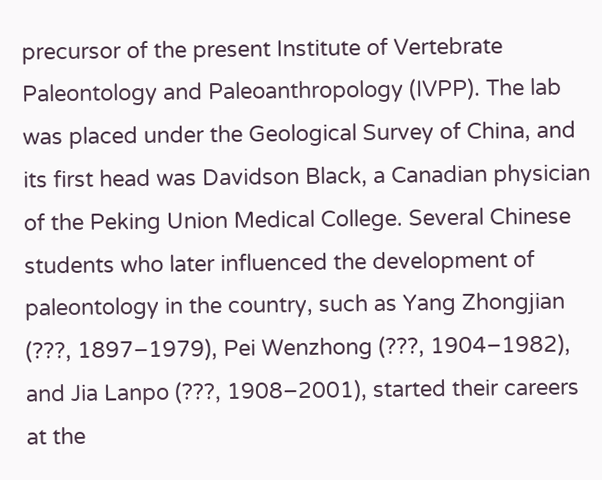precursor of the present Institute of Vertebrate Paleontology and Paleoanthropology (IVPP). The lab was placed under the Geological Survey of China, and its first head was Davidson Black, a Canadian physician of the Peking Union Medical College. Several Chinese students who later influenced the development of paleontology in the country, such as Yang Zhongjian (???, 1897–1979), Pei Wenzhong (???, 1904–1982), and Jia Lanpo (???, 1908–2001), started their careers at the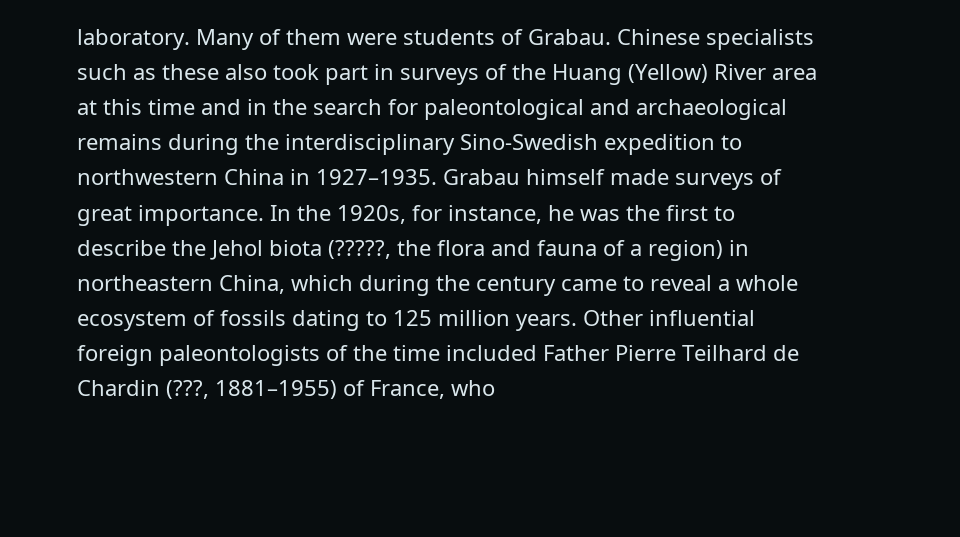laboratory. Many of them were students of Grabau. Chinese specialists such as these also took part in surveys of the Huang (Yellow) River area at this time and in the search for paleontological and archaeological remains during the interdisciplinary Sino-Swedish expedition to northwestern China in 1927–1935. Grabau himself made surveys of great importance. In the 1920s, for instance, he was the first to describe the Jehol biota (?????, the flora and fauna of a region) in northeastern China, which during the century came to reveal a whole ecosystem of fossils dating to 125 million years. Other influential foreign paleontologists of the time included Father Pierre Teilhard de Chardin (???, 1881–1955) of France, who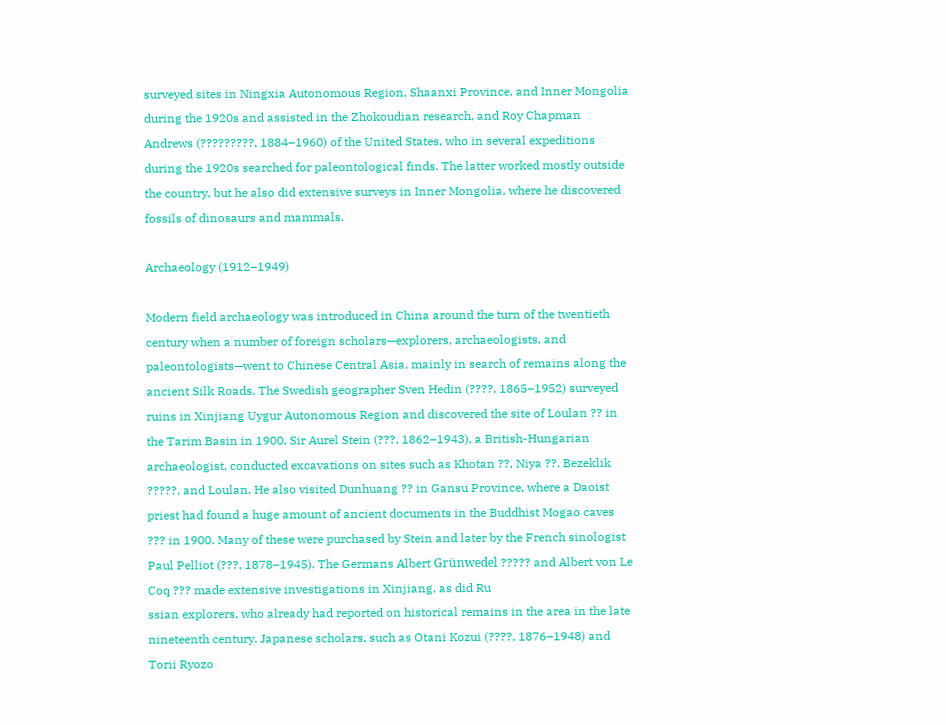surveyed sites in Ningxia Autonomous Region, Shaanxi Province, and Inner Mongolia during the 1920s and assisted in the Zhokoudian research, and Roy Chapman Andrews (?????????, 1884–1960) of the United States, who in several expeditions during the 1920s searched for paleontological finds. The latter worked mostly outside the country, but he also did extensive surveys in Inner Mongolia, where he discovered fossils of dinosaurs and mammals.

Archaeology (1912–1949)

Modern field archaeology was introduced in China around the turn of the twentieth century when a number of foreign scholars—explorers, archaeologists, and paleontologists—went to Chinese Central Asia, mainly in search of remains along the ancient Silk Roads. The Swedish geographer Sven Hedin (????, 1865–1952) surveyed ruins in Xinjiang Uygur Autonomous Region and discovered the site of Loulan ?? in the Tarim Basin in 1900. Sir Aurel Stein (???, 1862–1943), a British-Hungarian archaeologist, conducted excavations on sites such as Khotan ??, Niya ??, Bezeklik ?????, and Loulan. He also visited Dunhuang ?? in Gansu Province, where a Daoist priest had found a huge amount of ancient documents in the Buddhist Mogao caves ??? in 1900. Many of these were purchased by Stein and later by the French sinologist Paul Pelliot (???, 1878–1945). The Germans Albert Grünwedel ????? and Albert von Le Coq ??? made extensive investigations in Xinjiang, as did Ru
ssian explorers, who already had reported on historical remains in the area in the late nineteenth century. Japanese scholars, such as Otani Kozui (????, 1876–1948) and Torii Ryozo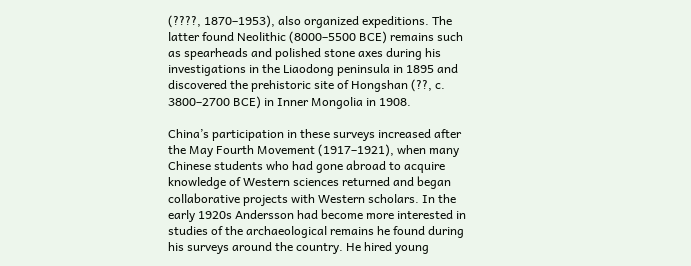(????, 1870–1953), also organized expeditions. The latter found Neolithic (8000–5500 BCE) remains such as spearheads and polished stone axes during his investigations in the Liaodong peninsula in 1895 and discovered the prehistoric site of Hongshan (??, c. 3800–2700 BCE) in Inner Mongolia in 1908.

China’s participation in these surveys increased after the May Fourth Movement (1917–1921), when many Chinese students who had gone abroad to acquire knowledge of Western sciences returned and began collaborative projects with Western scholars. In the early 1920s Andersson had become more interested in studies of the archaeological remains he found during his surveys around the country. He hired young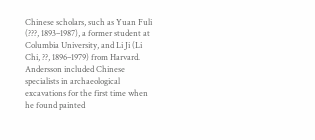Chinese scholars, such as Yuan Fuli (???, 1893–1987), a former student at Columbia University, and Li Ji (Li Chi, ??, 1896–1979) from Harvard. Andersson included Chinese specialists in archaeological excavations for the first time when he found painted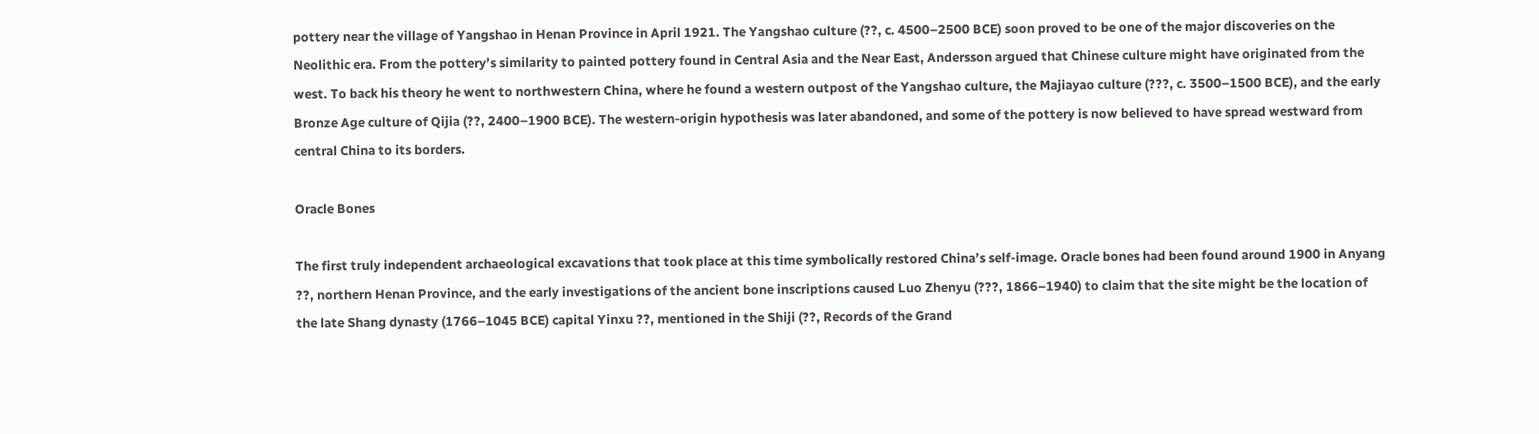pottery near the village of Yangshao in Henan Province in April 1921. The Yangshao culture (??, c. 4500–2500 BCE) soon proved to be one of the major discoveries on the Neolithic era. From the pottery’s similarity to painted pottery found in Central Asia and the Near East, Andersson argued that Chinese culture might have originated from the west. To back his theory he went to northwestern China, where he found a western outpost of the Yangshao culture, the Majiayao culture (???, c. 3500–1500 BCE), and the early Bronze Age culture of Qijia (??, 2400–1900 BCE). The western-origin hypothesis was later abandoned, and some of the pottery is now believed to have spread westward from central China to its borders.

Oracle Bones

The first truly independent archaeological excavations that took place at this time symbolically restored China’s self-image. Oracle bones had been found around 1900 in Anyang ??, northern Henan Province, and the early investigations of the ancient bone inscriptions caused Luo Zhenyu (???, 1866–1940) to claim that the site might be the location of the late Shang dynasty (1766–1045 BCE) capital Yinxu ??, mentioned in the Shiji (??, Records of the Grand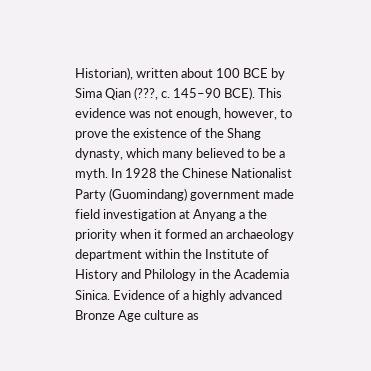Historian), written about 100 BCE by Sima Qian (???, c. 145–90 BCE). This evidence was not enough, however, to prove the existence of the Shang dynasty, which many believed to be a myth. In 1928 the Chinese Nationalist Party (Guomindang) government made field investigation at Anyang a the priority when it formed an archaeology department within the Institute of History and Philology in the Academia Sinica. Evidence of a highly advanced Bronze Age culture as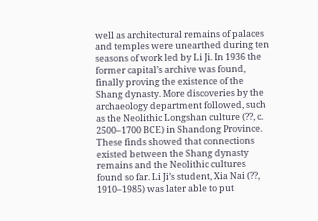well as architectural remains of palaces and temples were unearthed during ten seasons of work led by Li Ji. In 1936 the former capital’s archive was found, finally proving the existence of the Shang dynasty. More discoveries by the archaeology department followed, such as the Neolithic Longshan culture (??, c. 2500–1700 BCE) in Shandong Province. These finds showed that connections existed between the Shang dynasty remains and the Neolithic cultures found so far. Li Ji’s student, Xia Nai (??, 1910–1985) was later able to put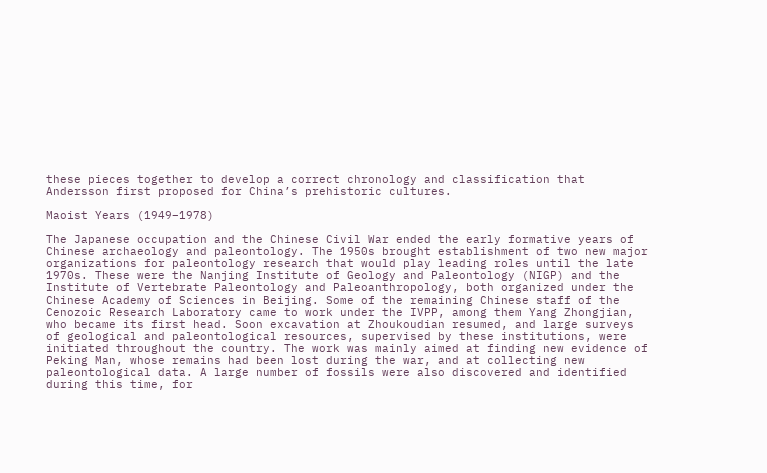these pieces together to develop a correct chronology and classification that Andersson first proposed for China’s prehistoric cultures.

Maoist Years (1949–1978)

The Japanese occupation and the Chinese Civil War ended the early formative years of Chinese archaeology and paleontology. The 1950s brought establishment of two new major organizations for paleontology research that would play leading roles until the late 1970s. These were the Nanjing Institute of Geology and Paleontology (NIGP) and the Institute of Vertebrate Paleontology and Paleoanthropology, both organized under the Chinese Academy of Sciences in Beijing. Some of the remaining Chinese staff of the Cenozoic Research Laboratory came to work under the IVPP, among them Yang Zhongjian, who became its first head. Soon excavation at Zhoukoudian resumed, and large surveys of geological and paleontological resources, supervised by these institutions, were initiated throughout the country. The work was mainly aimed at finding new evidence of Peking Man, whose remains had been lost during the war, and at collecting new paleontological data. A large number of fossils were also discovered and identified during this time, for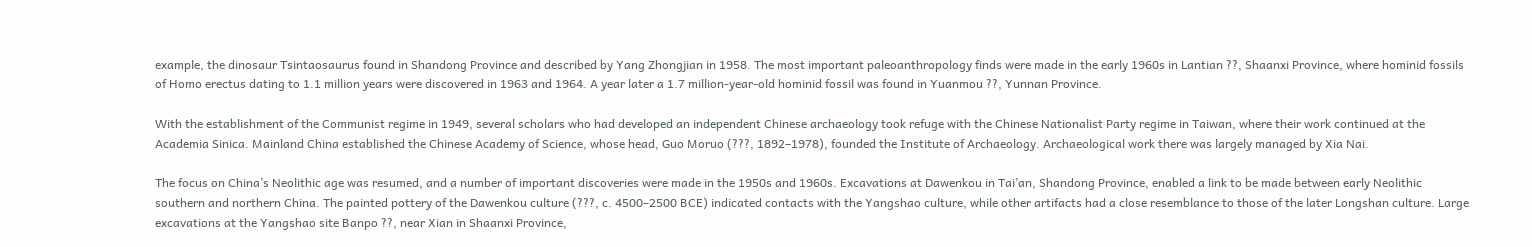example, the dinosaur Tsintaosaurus found in Shandong Province and described by Yang Zhongjian in 1958. The most important paleoanthropology finds were made in the early 1960s in Lantian ??, Shaanxi Province, where hominid fossils of Homo erectus dating to 1.1 million years were discovered in 1963 and 1964. A year later a 1.7 million-year-old hominid fossil was found in Yuanmou ??, Yunnan Province.

With the establishment of the Communist regime in 1949, several scholars who had developed an independent Chinese archaeology took refuge with the Chinese Nationalist Party regime in Taiwan, where their work continued at the Academia Sinica. Mainland China established the Chinese Academy of Science, whose head, Guo Moruo (???, 1892–1978), founded the Institute of Archaeology. Archaeological work there was largely managed by Xia Nai.

The focus on China’s Neolithic age was resumed, and a number of important discoveries were made in the 1950s and 1960s. Excavations at Dawenkou in Tai’an, Shandong Province, enabled a link to be made between early Neolithic southern and northern China. The painted pottery of the Dawenkou culture (???, c. 4500–2500 BCE) indicated contacts with the Yangshao culture, while other artifacts had a close resemblance to those of the later Longshan culture. Large excavations at the Yangshao site Banpo ??, near Xian in Shaanxi Province,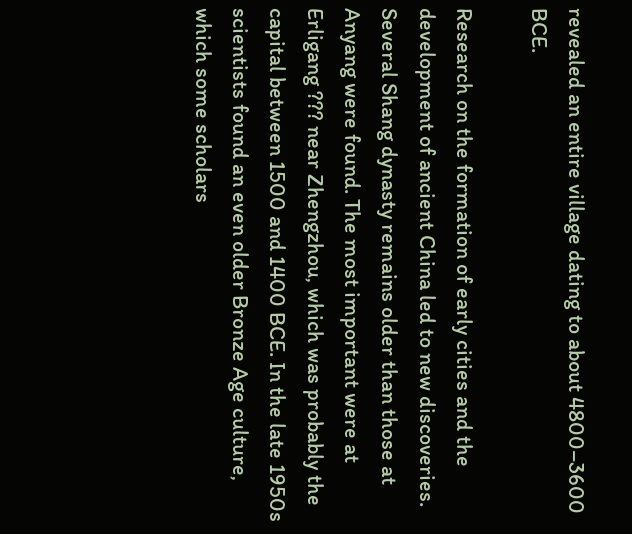revealed an entire village dating to about 4800–3600 BCE.

Research on the formation of early cities and the development of ancient China led to new discoveries. Several Shang dynasty remains older than those at Anyang were found. The most important were at Erligang ??? near Zhengzhou, which was probably the capital between 1500 and 1400 BCE. In the late 1950s scientists found an even older Bronze Age culture, which some scholars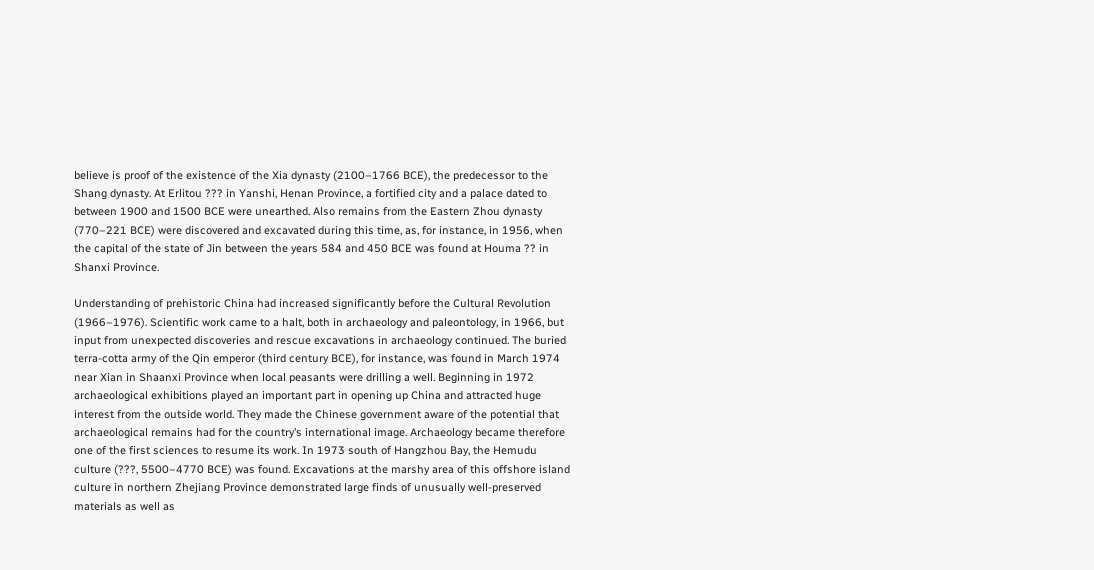believe is proof of the existence of the Xia dynasty (2100–1766 BCE), the predecessor to the Shang dynasty. At Erlitou ??? in Yanshi, Henan Province, a fortified city and a palace dated to between 1900 and 1500 BCE were unearthed. Also remains from the Eastern Zhou dynasty (770–221 BCE) were discovered and excavated during this time, as, for instance, in 1956, when the capital of the state of Jin between the years 584 and 450 BCE was found at Houma ?? in Shanxi Province.

Understanding of prehistoric China had increased significantly before the Cultural Revolution (1966–1976). Scientific work came to a halt, both in archaeology and paleontology, in 1966, but input from unexpected discoveries and rescue excavations in archaeology continued. The buried terra-cotta army of the Qin emperor (third century BCE), for instance, was found in March 1974 near Xian in Shaanxi Province when local peasants were drilling a well. Beginning in 1972 archaeological exhibitions played an important part in opening up China and attracted huge interest from the outside world. They made the Chinese government aware of the potential that archaeological remains had for the country’s international image. Archaeology became therefore one of the first sciences to resume its work. In 1973 south of Hangzhou Bay, the Hemudu culture (???, 5500–4770 BCE) was found. Excavations at the marshy area of this offshore island culture in northern Zhejiang Province demonstrated large finds of unusually well-preserved materials as well as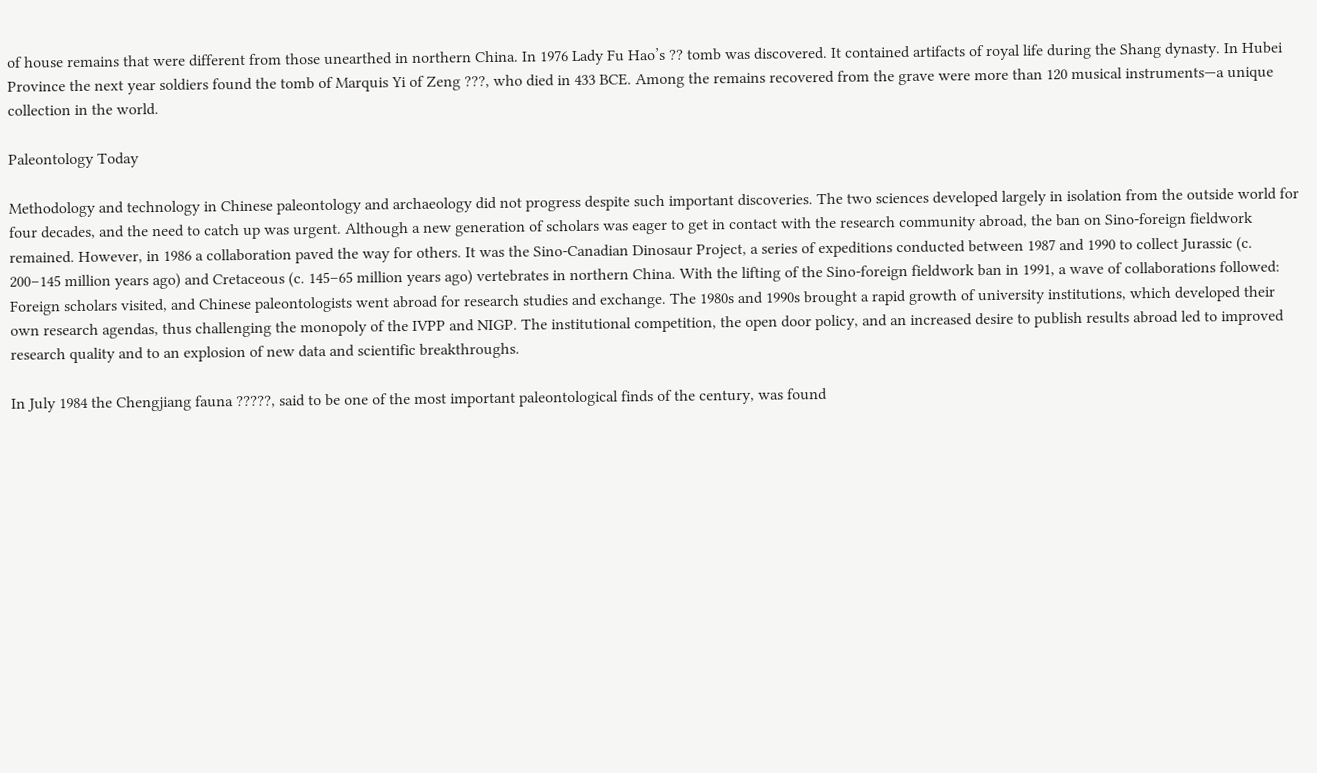of house remains that were different from those unearthed in northern China. In 1976 Lady Fu Hao’s ?? tomb was discovered. It contained artifacts of royal life during the Shang dynasty. In Hubei Province the next year soldiers found the tomb of Marquis Yi of Zeng ???, who died in 433 BCE. Among the remains recovered from the grave were more than 120 musical instruments—a unique collection in the world.

Paleontology Today

Methodology and technology in Chinese paleontology and archaeology did not progress despite such important discoveries. The two sciences developed largely in isolation from the outside world for four decades, and the need to catch up was urgent. Although a new generation of scholars was eager to get in contact with the research community abroad, the ban on Sino-foreign fieldwork remained. However, in 1986 a collaboration paved the way for others. It was the Sino-Canadian Dinosaur Project, a series of expeditions conducted between 1987 and 1990 to collect Jurassic (c. 200–145 million years ago) and Cretaceous (c. 145–65 million years ago) vertebrates in northern China. With the lifting of the Sino-foreign fieldwork ban in 1991, a wave of collaborations followed: Foreign scholars visited, and Chinese paleontologists went abroad for research studies and exchange. The 1980s and 1990s brought a rapid growth of university institutions, which developed their own research agendas, thus challenging the monopoly of the IVPP and NIGP. The institutional competition, the open door policy, and an increased desire to publish results abroad led to improved research quality and to an explosion of new data and scientific breakthroughs.

In July 1984 the Chengjiang fauna ?????, said to be one of the most important paleontological finds of the century, was found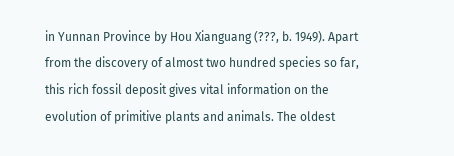in Yunnan Province by Hou Xianguang (???, b. 1949). Apart from the discovery of almost two hundred species so far, this rich fossil deposit gives vital information on the evolution of primitive plants and animals. The oldest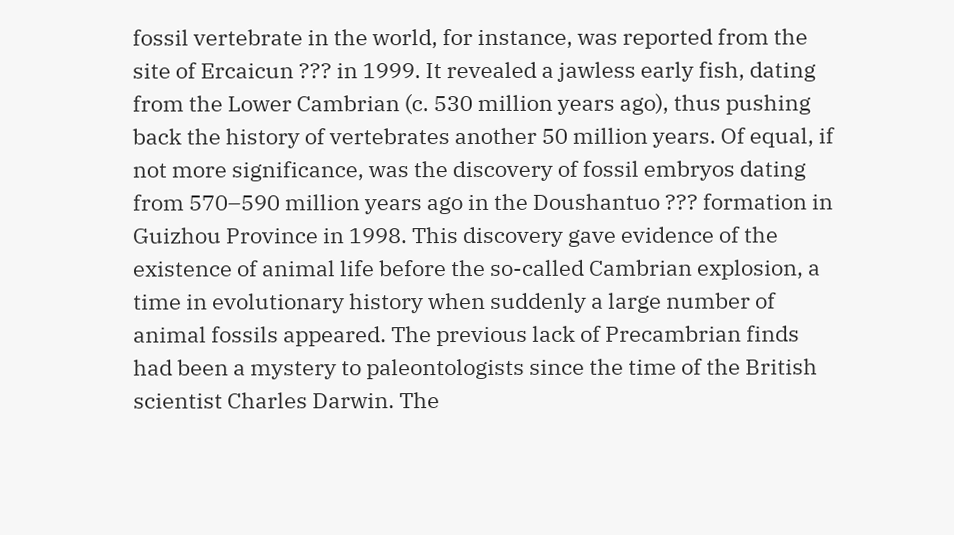fossil vertebrate in the world, for instance, was reported from the site of Ercaicun ??? in 1999. It revealed a jawless early fish, dating from the Lower Cambrian (c. 530 million years ago), thus pushing back the history of vertebrates another 50 million years. Of equal, if not more significance, was the discovery of fossil embryos dating from 570–590 million years ago in the Doushantuo ??? formation in Guizhou Province in 1998. This discovery gave evidence of the existence of animal life before the so-called Cambrian explosion, a time in evolutionary history when suddenly a large number of animal fossils appeared. The previous lack of Precambrian finds had been a mystery to paleontologists since the time of the British scientist Charles Darwin. The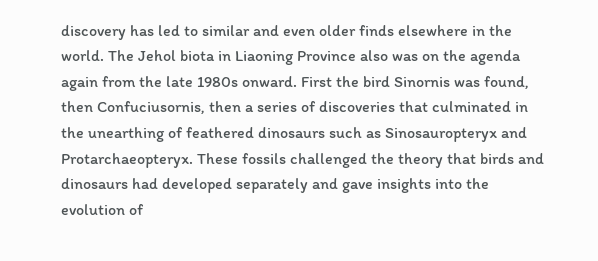discovery has led to similar and even older finds elsewhere in the world. The Jehol biota in Liaoning Province also was on the agenda again from the late 1980s onward. First the bird Sinornis was found, then Confuciusornis, then a series of discoveries that culminated in the unearthing of feathered dinosaurs such as Sinosauropteryx and Protarchaeopteryx. These fossils challenged the theory that birds and dinosaurs had developed separately and gave insights into the evolution of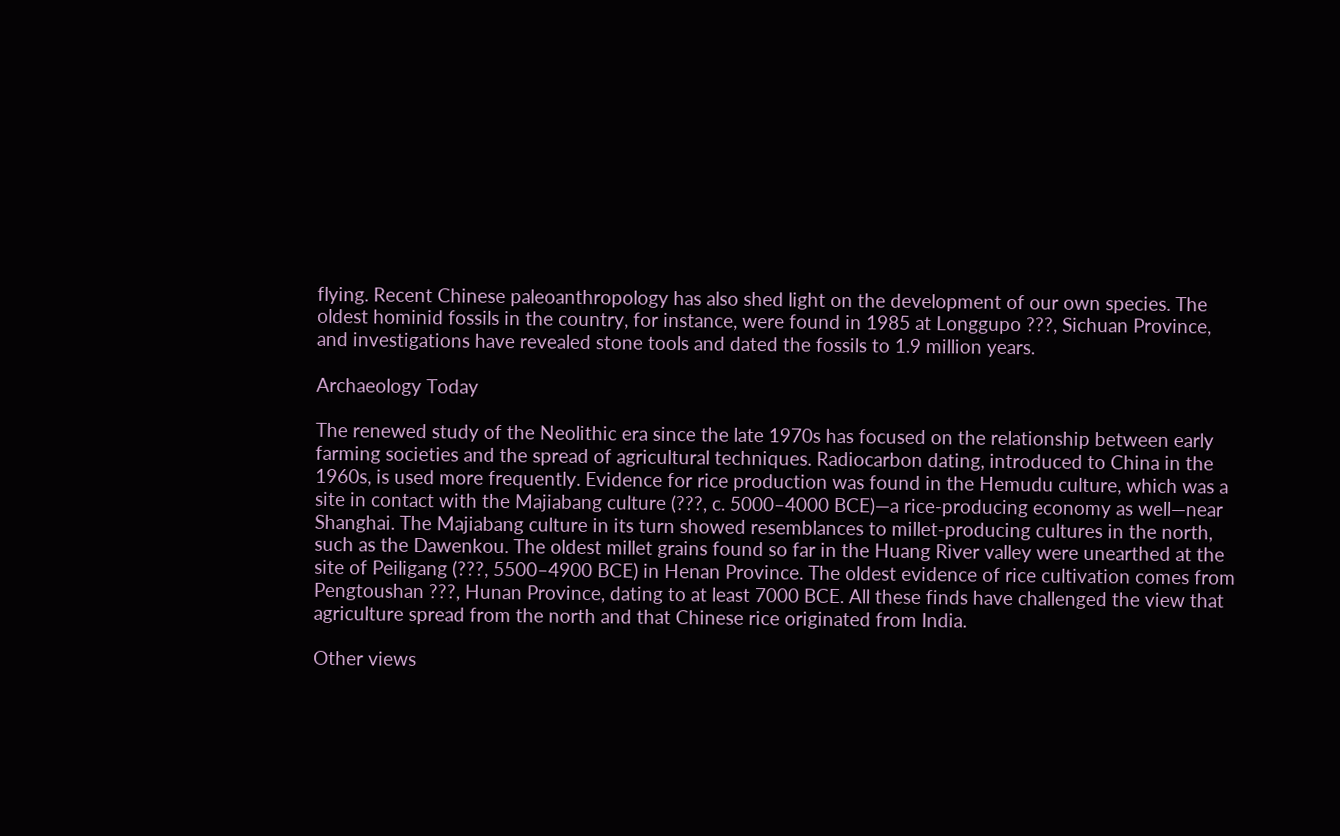flying. Recent Chinese paleoanthropology has also shed light on the development of our own species. The oldest hominid fossils in the country, for instance, were found in 1985 at Longgupo ???, Sichuan Province, and investigations have revealed stone tools and dated the fossils to 1.9 million years.

Archaeology Today

The renewed study of the Neolithic era since the late 1970s has focused on the relationship between early farming societies and the spread of agricultural techniques. Radiocarbon dating, introduced to China in the 1960s, is used more frequently. Evidence for rice production was found in the Hemudu culture, which was a site in contact with the Majiabang culture (???, c. 5000–4000 BCE)—a rice-producing economy as well—near Shanghai. The Majiabang culture in its turn showed resemblances to millet-producing cultures in the north, such as the Dawenkou. The oldest millet grains found so far in the Huang River valley were unearthed at the site of Peiligang (???, 5500–4900 BCE) in Henan Province. The oldest evidence of rice cultivation comes from Pengtoushan ???, Hunan Province, dating to at least 7000 BCE. All these finds have challenged the view that agriculture spread from the north and that Chinese rice originated from India.

Other views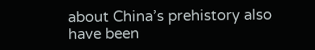about China’s prehistory also have been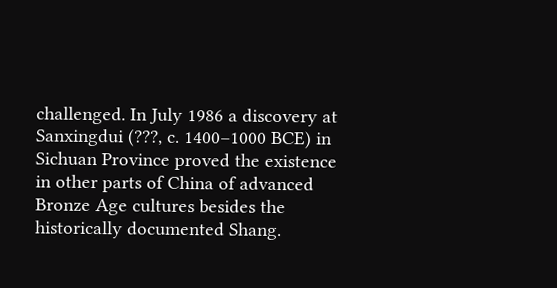challenged. In July 1986 a discovery at Sanxingdui (???, c. 1400–1000 BCE) in Sichuan Province proved the existence in other parts of China of advanced Bronze Age cultures besides the historically documented Shang.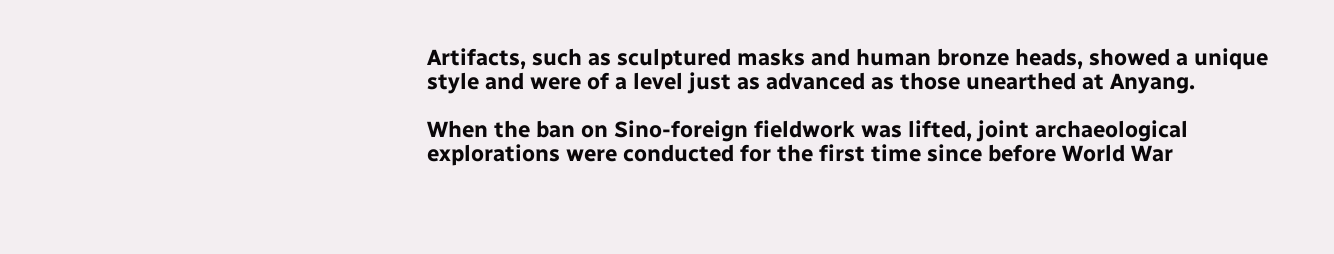Artifacts, such as sculptured masks and human bronze heads, showed a unique style and were of a level just as advanced as those unearthed at Anyang.

When the ban on Sino-foreign fieldwork was lifted, joint archaeological explorations were conducted for the first time since before World War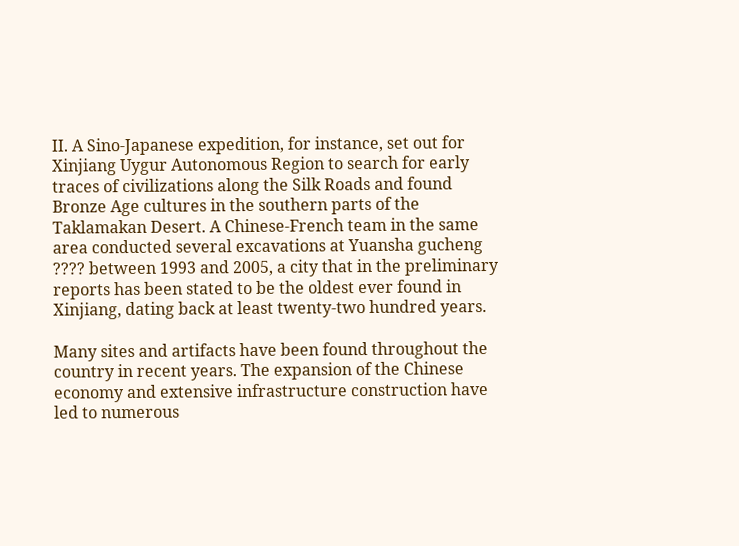II. A Sino-Japanese expedition, for instance, set out for Xinjiang Uygur Autonomous Region to search for early traces of civilizations along the Silk Roads and found Bronze Age cultures in the southern parts of the Taklamakan Desert. A Chinese-French team in the same area conducted several excavations at Yuansha gucheng ???? between 1993 and 2005, a city that in the preliminary reports has been stated to be the oldest ever found in Xinjiang, dating back at least twenty-two hundred years.

Many sites and artifacts have been found throughout the country in recent years. The expansion of the Chinese economy and extensive infrastructure construction have led to numerous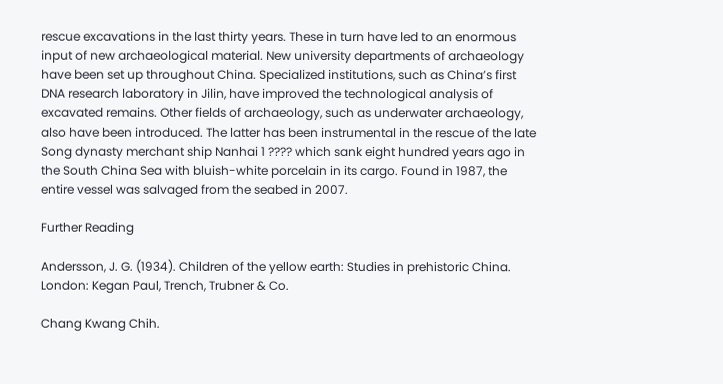rescue excavations in the last thirty years. These in turn have led to an enormous input of new archaeological material. New university departments of archaeology have been set up throughout China. Specialized institutions, such as China’s first DNA research laboratory in Jilin, have improved the technological analysis of excavated remains. Other fields of archaeology, such as underwater archaeology, also have been introduced. The latter has been instrumental in the rescue of the late Song dynasty merchant ship Nanhai 1 ???? which sank eight hundred years ago in the South China Sea with bluish-white porcelain in its cargo. Found in 1987, the entire vessel was salvaged from the seabed in 2007.

Further Reading

Andersson, J. G. (1934). Children of the yellow earth: Studies in prehistoric China. London: Kegan Paul, Trench, Trubner & Co.

Chang Kwang Chih.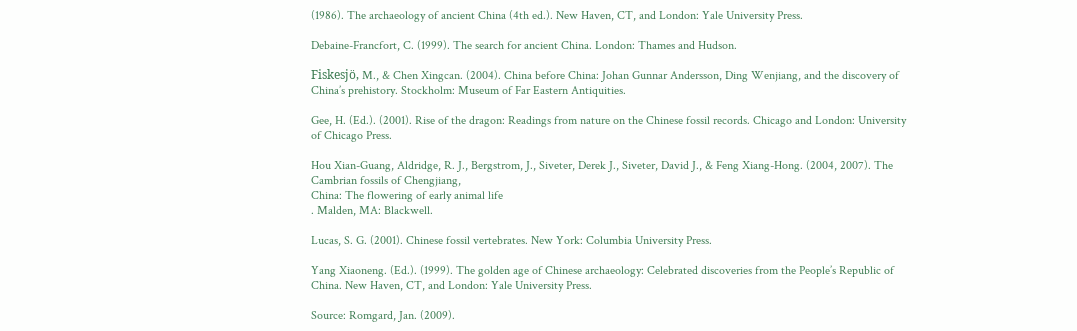(1986). The archaeology of ancient China (4th ed.). New Haven, CT, and London: Yale University Press.

Debaine-Francfort, C. (1999). The search for ancient China. London: Thames and Hudson.

Fiskesjö, M., & Chen Xingcan. (2004). China before China: Johan Gunnar Andersson, Ding Wenjiang, and the discovery of China’s prehistory. Stockholm: Museum of Far Eastern Antiquities.

Gee, H. (Ed.). (2001). Rise of the dragon: Readings from nature on the Chinese fossil records. Chicago and London: University of Chicago Press.

Hou Xian-Guang, Aldridge, R. J., Bergstrom, J., Siveter, Derek J., Siveter, David J., & Feng Xiang-Hong. (2004, 2007). The Cambrian fossils of Chengjiang,
China: The flowering of early animal life
. Malden, MA: Blackwell.

Lucas, S. G. (2001). Chinese fossil vertebrates. New York: Columbia University Press.

Yang Xiaoneng. (Ed.). (1999). The golden age of Chinese archaeology: Celebrated discoveries from the People’s Republic of China. New Haven, CT, and London: Yale University Press.

Source: Romgard, Jan. (2009).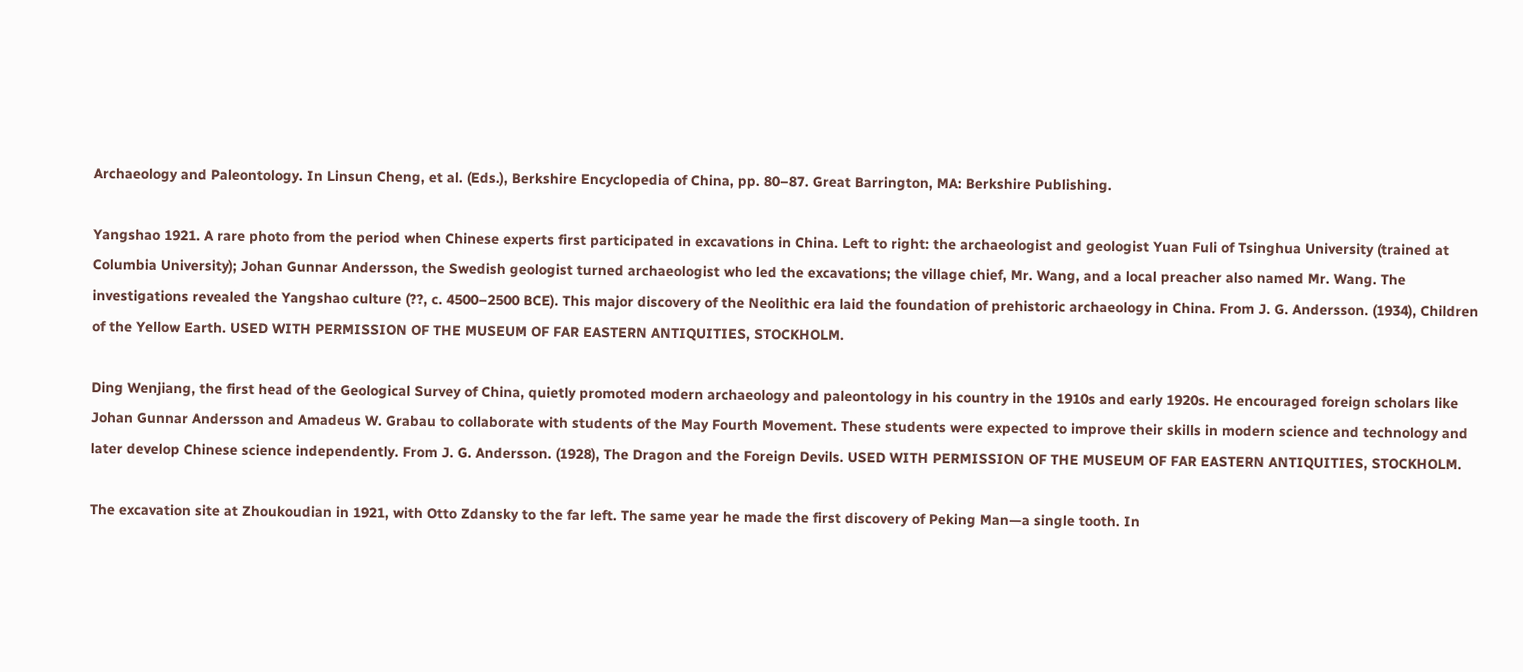Archaeology and Paleontology. In Linsun Cheng, et al. (Eds.), Berkshire Encyclopedia of China, pp. 80–87. Great Barrington, MA: Berkshire Publishing.

Yangshao 1921. A rare photo from the period when Chinese experts first participated in excavations in China. Left to right: the archaeologist and geologist Yuan Fuli of Tsinghua University (trained at Columbia University); Johan Gunnar Andersson, the Swedish geologist turned archaeologist who led the excavations; the village chief, Mr. Wang, and a local preacher also named Mr. Wang. The investigations revealed the Yangshao culture (??, c. 4500–2500 BCE). This major discovery of the Neolithic era laid the foundation of prehistoric archaeology in China. From J. G. Andersson. (1934), Children of the Yellow Earth. USED WITH PERMISSION OF THE MUSEUM OF FAR EASTERN ANTIQUITIES, STOCKHOLM.

Ding Wenjiang, the first head of the Geological Survey of China, quietly promoted modern archaeology and paleontology in his country in the 1910s and early 1920s. He encouraged foreign scholars like Johan Gunnar Andersson and Amadeus W. Grabau to collaborate with students of the May Fourth Movement. These students were expected to improve their skills in modern science and technology and later develop Chinese science independently. From J. G. Andersson. (1928), The Dragon and the Foreign Devils. USED WITH PERMISSION OF THE MUSEUM OF FAR EASTERN ANTIQUITIES, STOCKHOLM.

The excavation site at Zhoukoudian in 1921, with Otto Zdansky to the far left. The same year he made the first discovery of Peking Man—a single tooth. In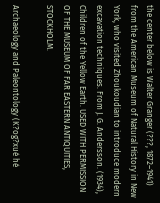the center below is Walter Granger (???, 1872–1941) from the American Museum of Natural History in New York, who visited Zhoukoudian to introduce modern excavation techniques. From J. G. Andersson. (1934), Children of the Yellow Earth. USED WITH PERMISSION OF THE MUSEUM OF FAR EASTERN ANTIQUITIES, STOCKHOLM.

Archaeology and Paleontology (K?og?xué hé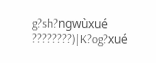g?sh?ngwùxué ????????)|K?og?xué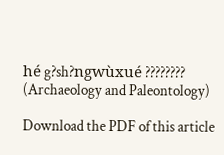hé g?sh?ngwùxué ???????? (Archaeology and Paleontology)

Download the PDF of this article